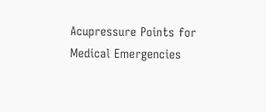Acupressure Points for Medical Emergencies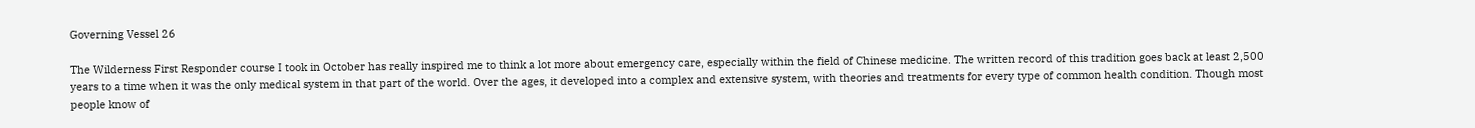Governing Vessel 26

The Wilderness First Responder course I took in October has really inspired me to think a lot more about emergency care, especially within the field of Chinese medicine. The written record of this tradition goes back at least 2,500 years to a time when it was the only medical system in that part of the world. Over the ages, it developed into a complex and extensive system, with theories and treatments for every type of common health condition. Though most people know of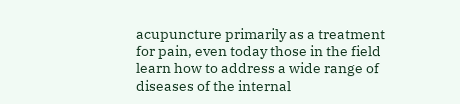acupuncture primarily as a treatment for pain, even today those in the field learn how to address a wide range of diseases of the internal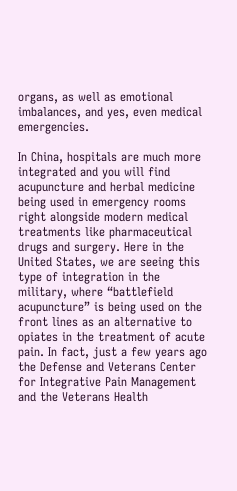organs, as well as emotional imbalances, and yes, even medical emergencies.

In China, hospitals are much more integrated and you will find acupuncture and herbal medicine being used in emergency rooms right alongside modern medical treatments like pharmaceutical drugs and surgery. Here in the United States, we are seeing this type of integration in the military, where “battlefield acupuncture” is being used on the front lines as an alternative to opiates in the treatment of acute pain. In fact, just a few years ago the Defense and Veterans Center for Integrative Pain Management and the Veterans Health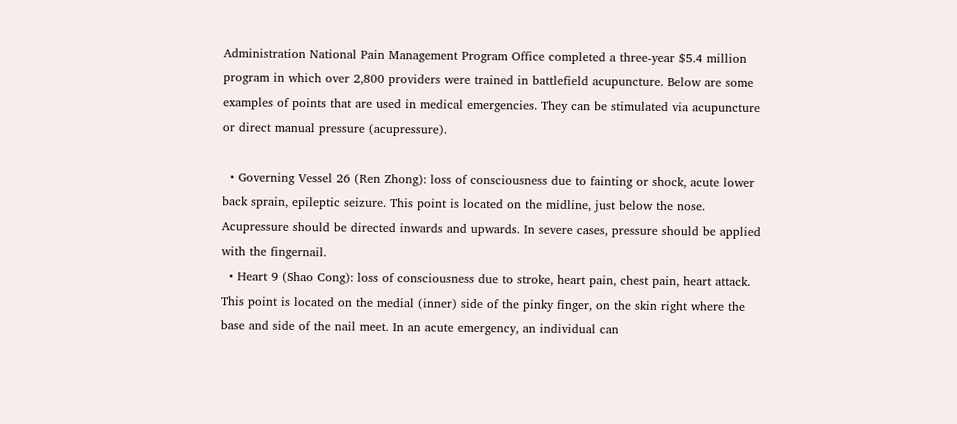Administration National Pain Management Program Office completed a three-year $5.4 million program in which over 2,800 providers were trained in battlefield acupuncture. Below are some examples of points that are used in medical emergencies. They can be stimulated via acupuncture or direct manual pressure (acupressure).

  • Governing Vessel 26 (Ren Zhong): loss of consciousness due to fainting or shock, acute lower back sprain, epileptic seizure. This point is located on the midline, just below the nose. Acupressure should be directed inwards and upwards. In severe cases, pressure should be applied with the fingernail.
  • Heart 9 (Shao Cong): loss of consciousness due to stroke, heart pain, chest pain, heart attack. This point is located on the medial (inner) side of the pinky finger, on the skin right where the base and side of the nail meet. In an acute emergency, an individual can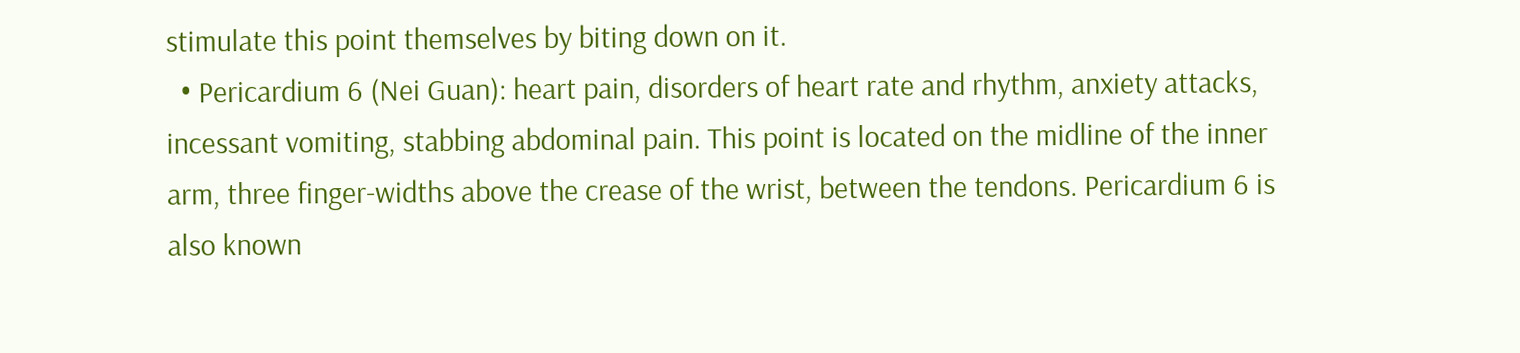stimulate this point themselves by biting down on it.
  • Pericardium 6 (Nei Guan): heart pain, disorders of heart rate and rhythm, anxiety attacks, incessant vomiting, stabbing abdominal pain. This point is located on the midline of the inner arm, three finger-widths above the crease of the wrist, between the tendons. Pericardium 6 is also known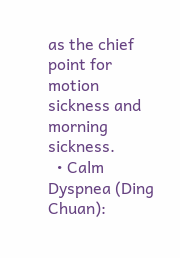as the chief point for motion sickness and morning sickness.
  • Calm Dyspnea (Ding Chuan):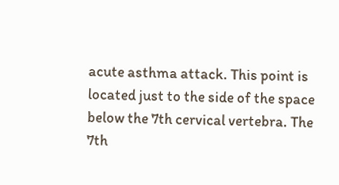acute asthma attack. This point is located just to the side of the space below the 7th cervical vertebra. The 7th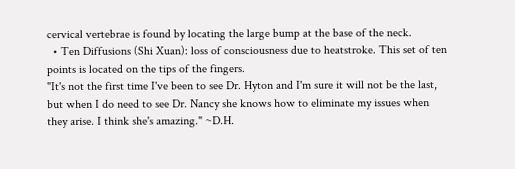cervical vertebrae is found by locating the large bump at the base of the neck.
  • Ten Diffusions (Shi Xuan): loss of consciousness due to heatstroke. This set of ten points is located on the tips of the fingers.
"It's not the first time I've been to see Dr. Hyton and I'm sure it will not be the last, but when I do need to see Dr. Nancy she knows how to eliminate my issues when they arise. I think she's amazing." ~D.H.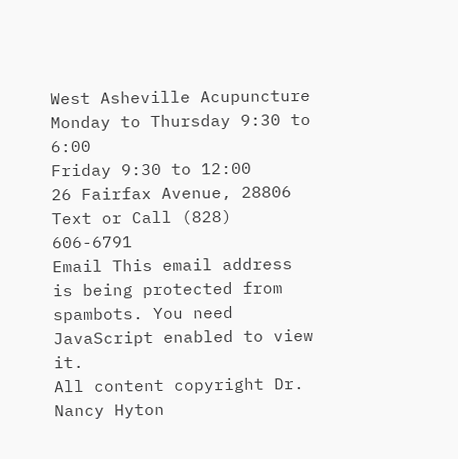West Asheville Acupuncture
Monday to Thursday 9:30 to 6:00
Friday 9:30 to 12:00
26 Fairfax Avenue, 28806
Text or Call (828) 606-6791
Email This email address is being protected from spambots. You need JavaScript enabled to view it.
All content copyright Dr. Nancy Hyton